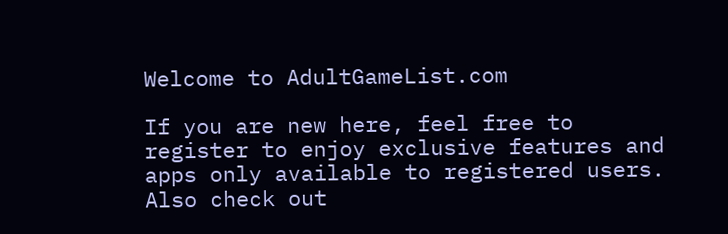Welcome to AdultGameList.com

If you are new here, feel free to register to enjoy exclusive features and apps only available to registered users. Also check out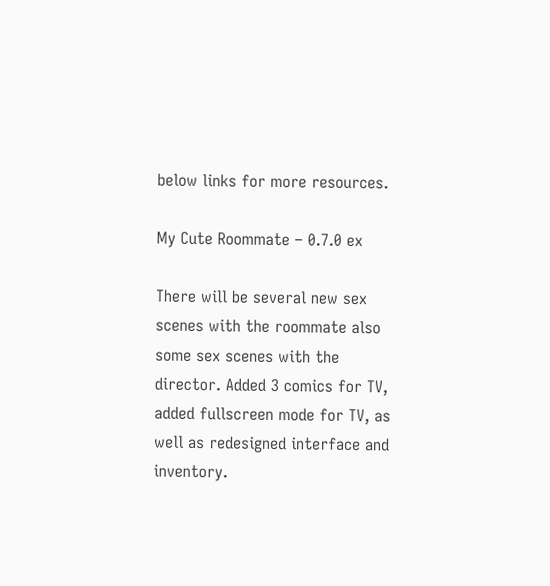below links for more resources.

My Cute Roommate – 0.7.0 ex

There will be several new sex scenes with the roommate also some sex scenes with the director. Added 3 comics for TV, added fullscreen mode for TV, as well as redesigned interface and inventory.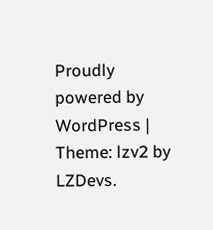Proudly powered by WordPress | Theme: lzv2 by LZDevs.